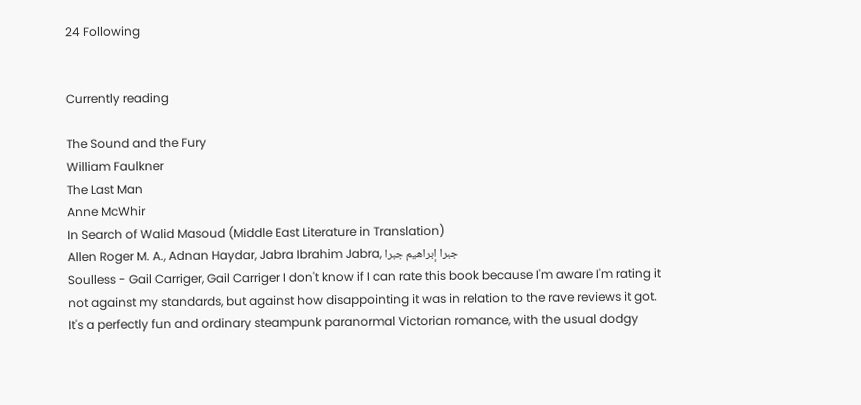24 Following


Currently reading

The Sound and the Fury
William Faulkner
The Last Man
Anne McWhir
In Search of Walid Masoud (Middle East Literature in Translation)
Allen Roger M. A., Adnan Haydar, Jabra Ibrahim Jabra, جبرا إبراهيم جبرا
Soulless - Gail Carriger, Gail Carriger I don't know if I can rate this book because I'm aware I'm rating it not against my standards, but against how disappointing it was in relation to the rave reviews it got. It's a perfectly fun and ordinary steampunk paranormal Victorian romance, with the usual dodgy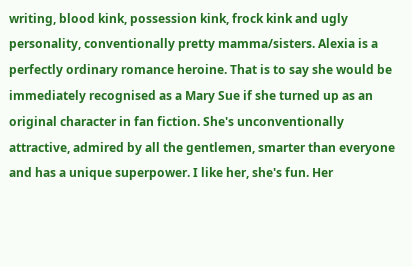writing, blood kink, possession kink, frock kink and ugly personality, conventionally pretty mamma/sisters. Alexia is a perfectly ordinary romance heroine. That is to say she would be immediately recognised as a Mary Sue if she turned up as an original character in fan fiction. She's unconventionally attractive, admired by all the gentlemen, smarter than everyone and has a unique superpower. I like her, she's fun. Her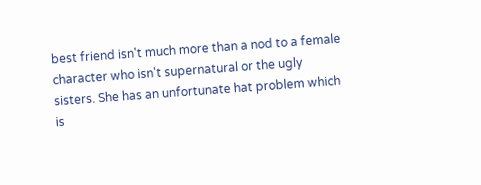best friend isn't much more than a nod to a female character who isn't supernatural or the ugly sisters. She has an unfortunate hat problem which is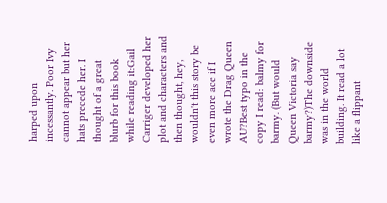harped upon incessantly. Poor Ivy cannot appear but her hats precede her. I thought of a great blurb for this book while reading it:Gail Carriger developed her plot and characters and then thought, hey, wouldn't this story be even more ace if I wrote the Drag Queen AU?Best typo in the copy I read: balmy for barmy. (But would Queen Victoria say barmy?)The downside was in the world building. It read a lot like a flippant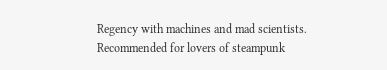Regency with machines and mad scientists. Recommended for lovers of steampunk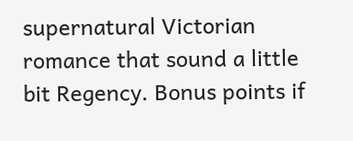supernatural Victorian romance that sound a little bit Regency. Bonus points if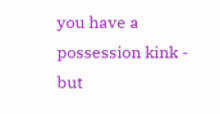you have a possession kink - but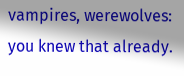vampires, werewolves: you knew that already.